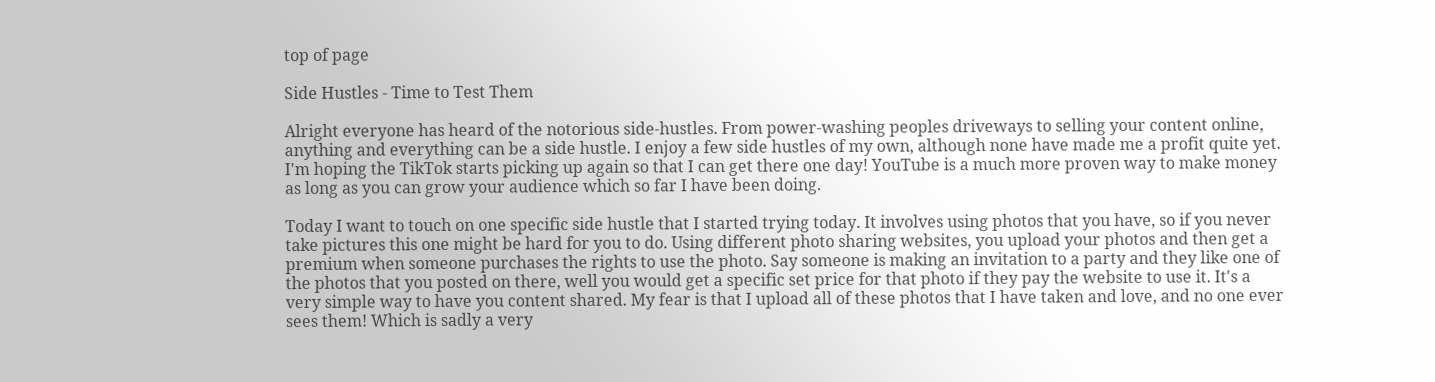top of page

Side Hustles - Time to Test Them

Alright everyone has heard of the notorious side-hustles. From power-washing peoples driveways to selling your content online, anything and everything can be a side hustle. I enjoy a few side hustles of my own, although none have made me a profit quite yet. I'm hoping the TikTok starts picking up again so that I can get there one day! YouTube is a much more proven way to make money as long as you can grow your audience which so far I have been doing.

Today I want to touch on one specific side hustle that I started trying today. It involves using photos that you have, so if you never take pictures this one might be hard for you to do. Using different photo sharing websites, you upload your photos and then get a premium when someone purchases the rights to use the photo. Say someone is making an invitation to a party and they like one of the photos that you posted on there, well you would get a specific set price for that photo if they pay the website to use it. It's a very simple way to have you content shared. My fear is that I upload all of these photos that I have taken and love, and no one ever sees them! Which is sadly a very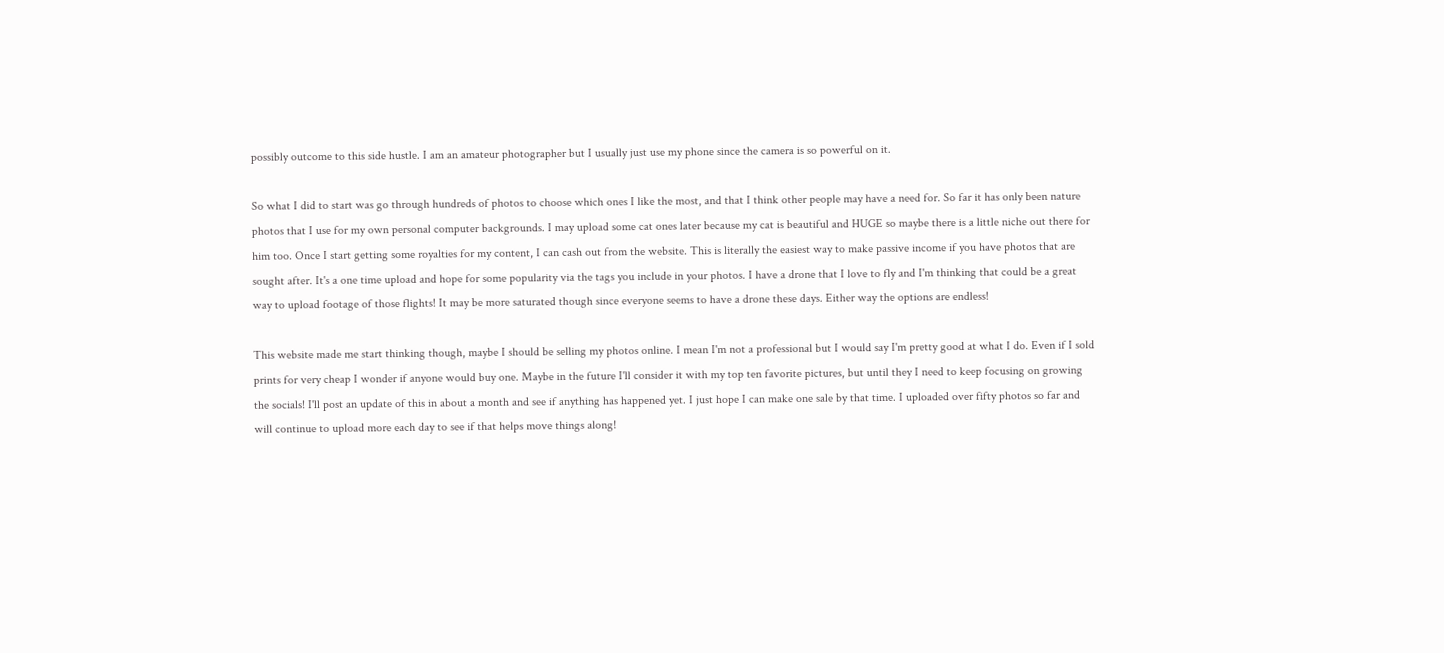possibly outcome to this side hustle. I am an amateur photographer but I usually just use my phone since the camera is so powerful on it.

So what I did to start was go through hundreds of photos to choose which ones I like the most, and that I think other people may have a need for. So far it has only been nature photos that I use for my own personal computer backgrounds. I may upload some cat ones later because my cat is beautiful and HUGE so maybe there is a little niche out there for him too. Once I start getting some royalties for my content, I can cash out from the website. This is literally the easiest way to make passive income if you have photos that are sought after. It's a one time upload and hope for some popularity via the tags you include in your photos. I have a drone that I love to fly and I'm thinking that could be a great way to upload footage of those flights! It may be more saturated though since everyone seems to have a drone these days. Either way the options are endless!

This website made me start thinking though, maybe I should be selling my photos online. I mean I'm not a professional but I would say I'm pretty good at what I do. Even if I sold prints for very cheap I wonder if anyone would buy one. Maybe in the future I'll consider it with my top ten favorite pictures, but until they I need to keep focusing on growing the socials! I'll post an update of this in about a month and see if anything has happened yet. I just hope I can make one sale by that time. I uploaded over fifty photos so far and will continue to upload more each day to see if that helps move things along!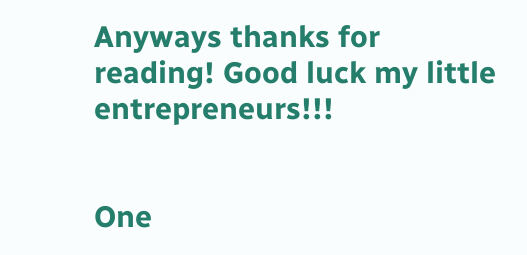Anyways thanks for reading! Good luck my little entrepreneurs!!!


One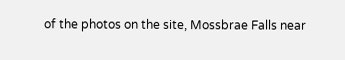of the photos on the site, Mossbrae Falls near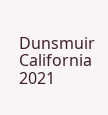Dunsmuir California 2021